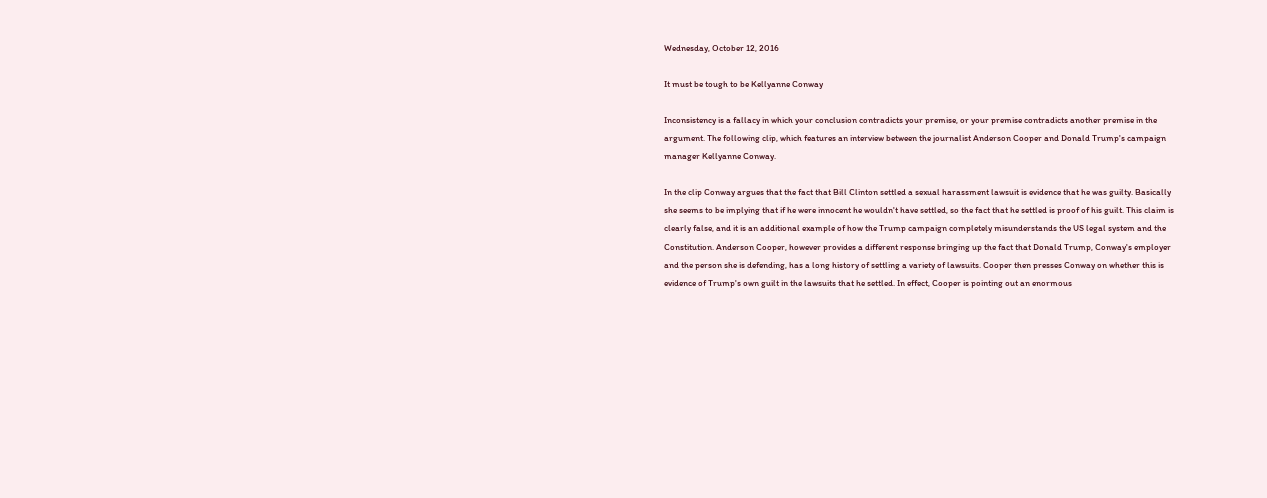Wednesday, October 12, 2016

It must be tough to be Kellyanne Conway

Inconsistency is a fallacy in which your conclusion contradicts your premise, or your premise contradicts another premise in the argument. The following clip, which features an interview between the journalist Anderson Cooper and Donald Trump's campaign manager Kellyanne Conway.

In the clip Conway argues that the fact that Bill Clinton settled a sexual harassment lawsuit is evidence that he was guilty. Basically she seems to be implying that if he were innocent he wouldn't have settled, so the fact that he settled is proof of his guilt. This claim is clearly false, and it is an additional example of how the Trump campaign completely misunderstands the US legal system and the Constitution. Anderson Cooper, however provides a different response bringing up the fact that Donald Trump, Conway's employer and the person she is defending, has a long history of settling a variety of lawsuits. Cooper then presses Conway on whether this is evidence of Trump's own guilt in the lawsuits that he settled. In effect, Cooper is pointing out an enormous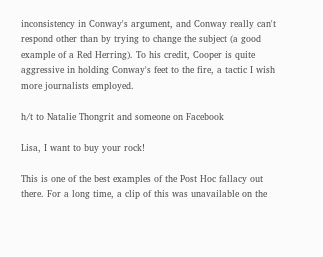inconsistency in Conway's argument, and Conway really can't respond other than by trying to change the subject (a good example of a Red Herring). To his credit, Cooper is quite aggressive in holding Conway's feet to the fire, a tactic I wish more journalists employed.

h/t to Natalie Thongrit and someone on Facebook

Lisa, I want to buy your rock!

This is one of the best examples of the Post Hoc fallacy out there. For a long time, a clip of this was unavailable on the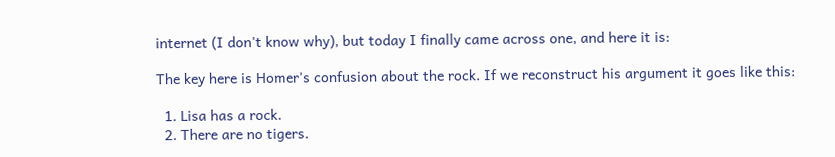internet (I don't know why), but today I finally came across one, and here it is:

The key here is Homer's confusion about the rock. If we reconstruct his argument it goes like this:

  1. Lisa has a rock.
  2. There are no tigers.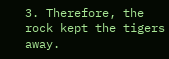3. Therefore, the rock kept the tigers away.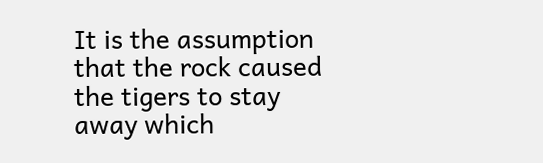It is the assumption that the rock caused the tigers to stay away which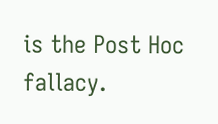is the Post Hoc fallacy.